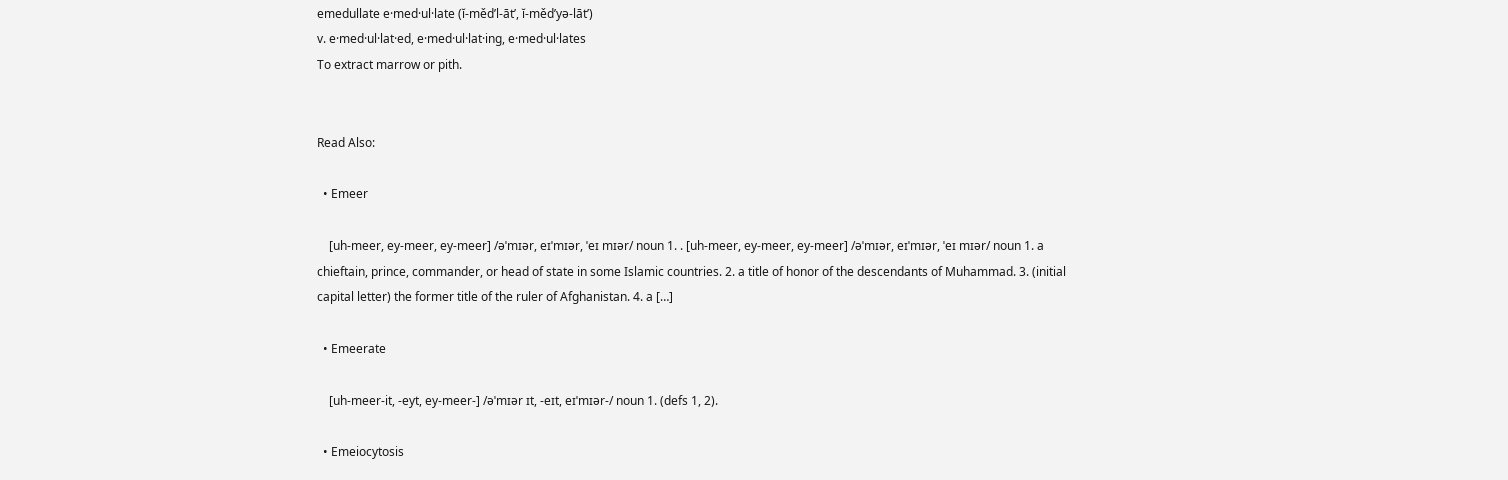emedullate e·med·ul·late (ĭ-měd’l-āt’, ĭ-měd’yə-lāt’)
v. e·med·ul·lat·ed, e·med·ul·lat·ing, e·med·ul·lates
To extract marrow or pith.


Read Also:

  • Emeer

    [uh-meer, ey-meer, ey-meer] /əˈmɪər, eɪˈmɪər, ˈeɪ mɪər/ noun 1. . [uh-meer, ey-meer, ey-meer] /əˈmɪər, eɪˈmɪər, ˈeɪ mɪər/ noun 1. a chieftain, prince, commander, or head of state in some Islamic countries. 2. a title of honor of the descendants of Muhammad. 3. (initial capital letter) the former title of the ruler of Afghanistan. 4. a […]

  • Emeerate

    [uh-meer-it, -eyt, ey-meer-] /əˈmɪər ɪt, -eɪt, eɪˈmɪər-/ noun 1. (defs 1, 2).

  • Emeiocytosis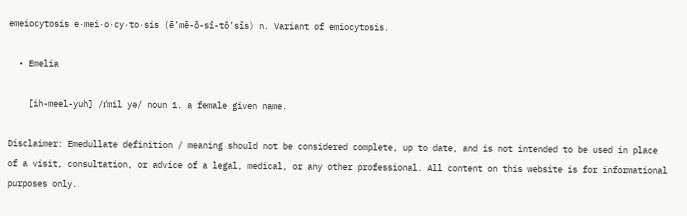emeiocytosis e·mei·o·cy·to·sis (ē’mē-ō-sī-tō’sĭs) n. Variant of emiocytosis.

  • Emelia

    [ih-meel-yuh] /ɪˈmil yə/ noun 1. a female given name.

Disclaimer: Emedullate definition / meaning should not be considered complete, up to date, and is not intended to be used in place of a visit, consultation, or advice of a legal, medical, or any other professional. All content on this website is for informational purposes only.